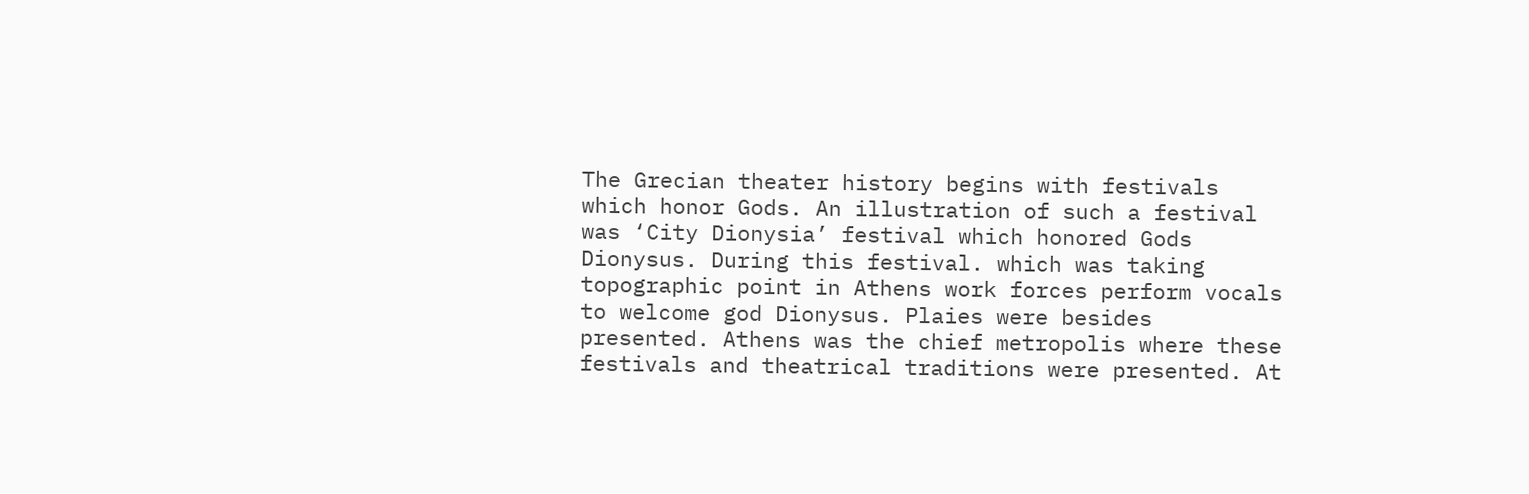The Grecian theater history begins with festivals which honor Gods. An illustration of such a festival was ‘City Dionysia’ festival which honored Gods Dionysus. During this festival. which was taking topographic point in Athens work forces perform vocals to welcome god Dionysus. Plaies were besides presented. Athens was the chief metropolis where these festivals and theatrical traditions were presented. At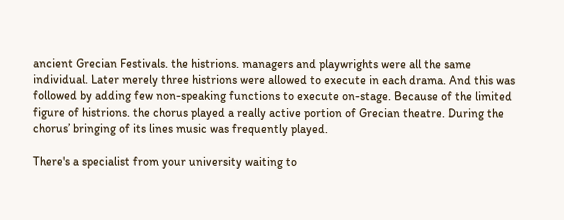ancient Grecian Festivals. the histrions. managers and playwrights were all the same individual. Later merely three histrions were allowed to execute in each drama. And this was followed by adding few non-speaking functions to execute on-stage. Because of the limited figure of histrions. the chorus played a really active portion of Grecian theatre. During the chorus’ bringing of its lines music was frequently played.

There's a specialist from your university waiting to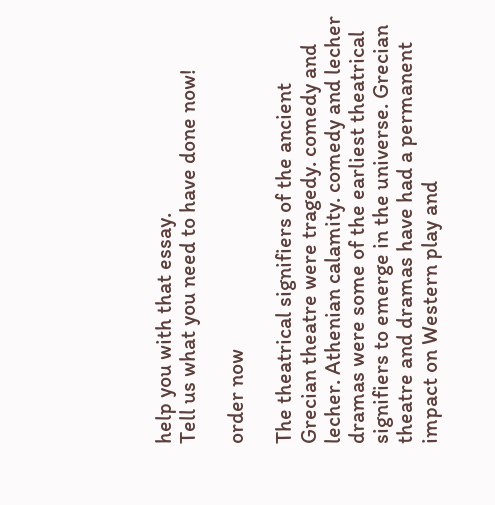help you with that essay.
Tell us what you need to have done now!

order now

The theatrical signifiers of the ancient Grecian theatre were tragedy. comedy and lecher. Athenian calamity. comedy and lecher dramas were some of the earliest theatrical signifiers to emerge in the universe. Grecian theatre and dramas have had a permanent impact on Western play and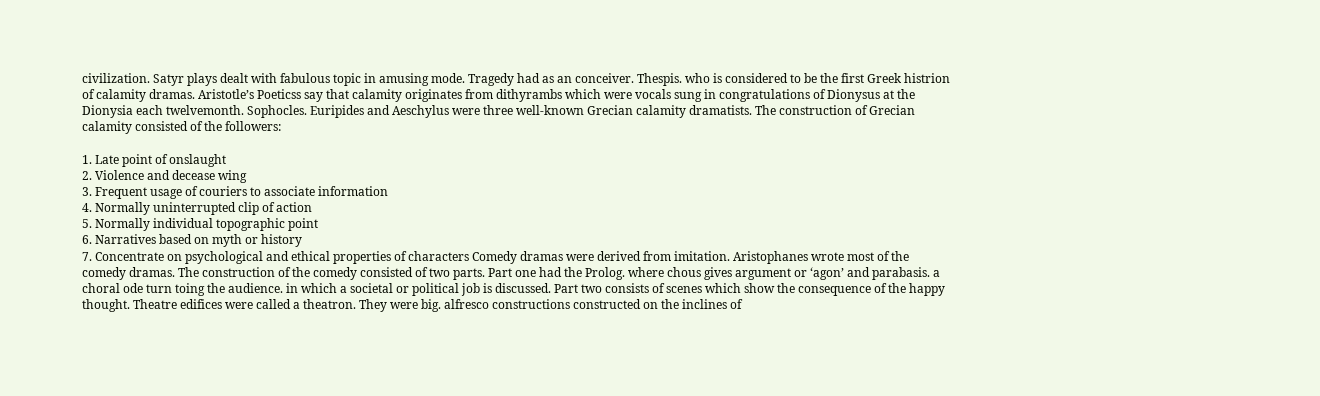civilization. Satyr plays dealt with fabulous topic in amusing mode. Tragedy had as an conceiver. Thespis. who is considered to be the first Greek histrion of calamity dramas. Aristotle’s Poeticss say that calamity originates from dithyrambs which were vocals sung in congratulations of Dionysus at the Dionysia each twelvemonth. Sophocles. Euripides and Aeschylus were three well-known Grecian calamity dramatists. The construction of Grecian calamity consisted of the followers:

1. Late point of onslaught
2. Violence and decease wing
3. Frequent usage of couriers to associate information
4. Normally uninterrupted clip of action
5. Normally individual topographic point
6. Narratives based on myth or history
7. Concentrate on psychological and ethical properties of characters Comedy dramas were derived from imitation. Aristophanes wrote most of the comedy dramas. The construction of the comedy consisted of two parts. Part one had the Prolog. where chous gives argument or ‘agon’ and parabasis. a choral ode turn toing the audience. in which a societal or political job is discussed. Part two consists of scenes which show the consequence of the happy thought. Theatre edifices were called a theatron. They were big. alfresco constructions constructed on the inclines of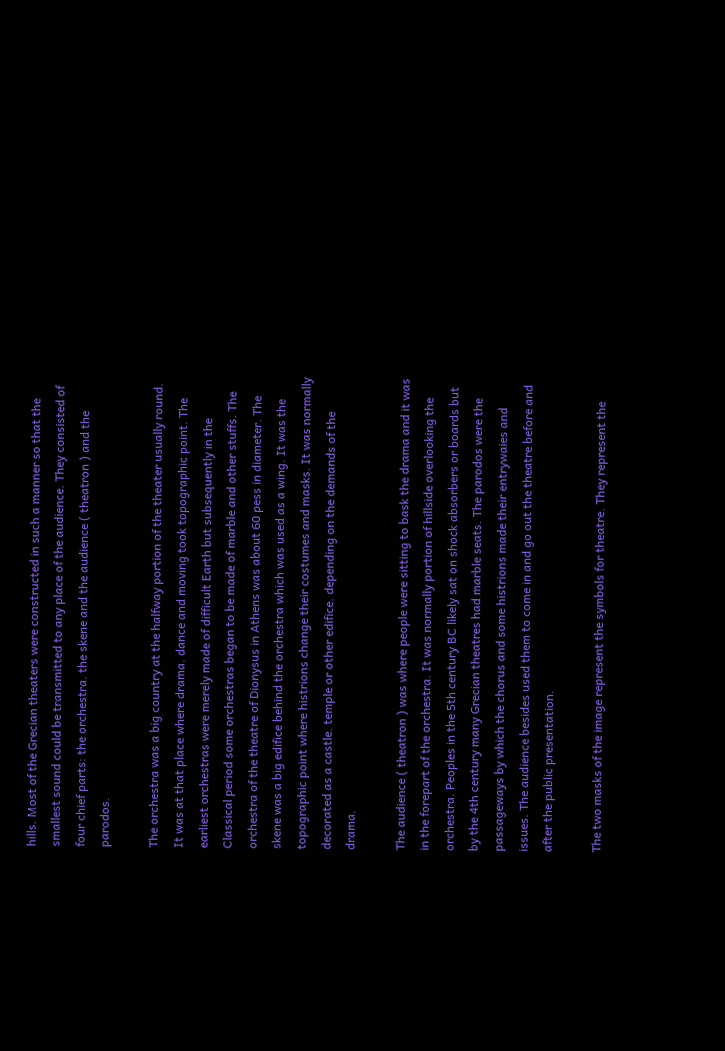hills. Most of the Grecian theaters were constructed in such a manner so that the smallest sound could be transmitted to any place of the audience. They consisted of four chief parts: the orchestra. the skene and the audience ( theatron ) and the parodos.

The orchestra was a big country at the halfway portion of the theater usually round. It was at that place where drama. dance and moving took topographic point. The earliest orchestras were merely made of difficult Earth but subsequently in the Classical period some orchestras began to be made of marble and other stuffs. The orchestra of the theatre of Dionysus in Athens was about 60 pess in diameter. The skene was a big edifice behind the orchestra which was used as a wing. It was the topographic point where histrions change their costumes and masks. It was normally decorated as a castle. temple or other edifice. depending on the demands of the drama.

The audience ( theatron ) was where people were sitting to bask the drama and it was in the forepart of the orchestra. It was normally portion of hillside overlooking the orchestra. Peoples in the 5th century BC likely sat on shock absorbers or boards but by the 4th century many Grecian theatres had marble seats. The parodos were the passageways by which the chorus and some histrions made their entrywaies and issues. The audience besides used them to come in and go out the theatre before and after the public presentation.

The two masks of the image represent the symbols for theatre. They represent the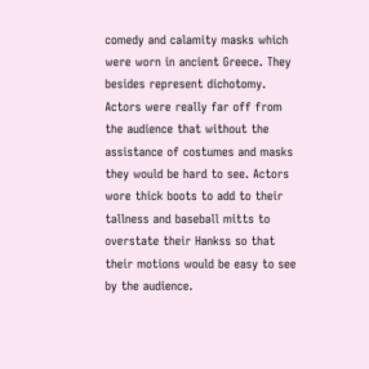comedy and calamity masks which were worn in ancient Greece. They besides represent dichotomy. Actors were really far off from the audience that without the assistance of costumes and masks they would be hard to see. Actors wore thick boots to add to their tallness and baseball mitts to overstate their Hankss so that their motions would be easy to see by the audience.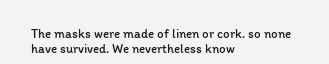The masks were made of linen or cork. so none have survived. We nevertheless know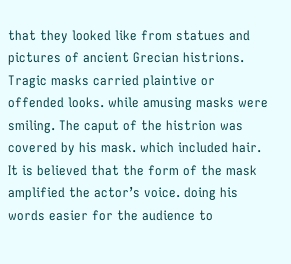that they looked like from statues and pictures of ancient Grecian histrions. Tragic masks carried plaintive or offended looks. while amusing masks were smiling. The caput of the histrion was covered by his mask. which included hair. It is believed that the form of the mask amplified the actor’s voice. doing his words easier for the audience to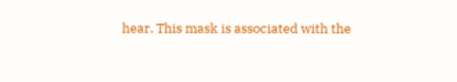hear. This mask is associated with the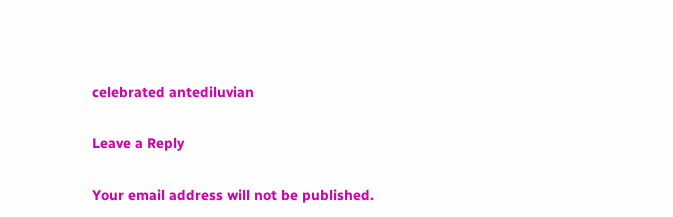celebrated antediluvian

Leave a Reply

Your email address will not be published.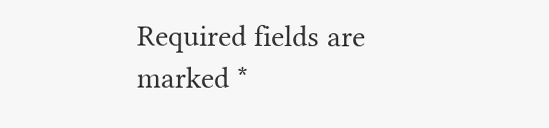Required fields are marked *